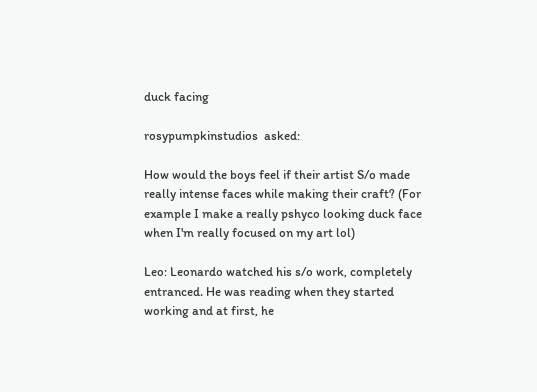duck facing

rosypumpkinstudios  asked:

How would the boys feel if their artist S/o made really intense faces while making their craft? (For example I make a really pshyco looking duck face when I'm really focused on my art lol)

Leo: Leonardo watched his s/o work, completely entranced. He was reading when they started working and at first, he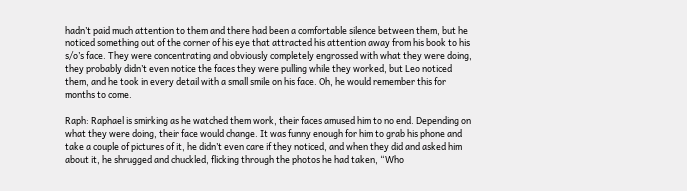hadn’t paid much attention to them and there had been a comfortable silence between them, but he noticed something out of the corner of his eye that attracted his attention away from his book to his s/o’s face. They were concentrating and obviously completely engrossed with what they were doing, they probably didn’t even notice the faces they were pulling while they worked, but Leo noticed them, and he took in every detail with a small smile on his face. Oh, he would remember this for months to come.

Raph: Raphael is smirking as he watched them work, their faces amused him to no end. Depending on what they were doing, their face would change. It was funny enough for him to grab his phone and take a couple of pictures of it, he didn’t even care if they noticed, and when they did and asked him about it, he shrugged and chuckled, flicking through the photos he had taken, “Who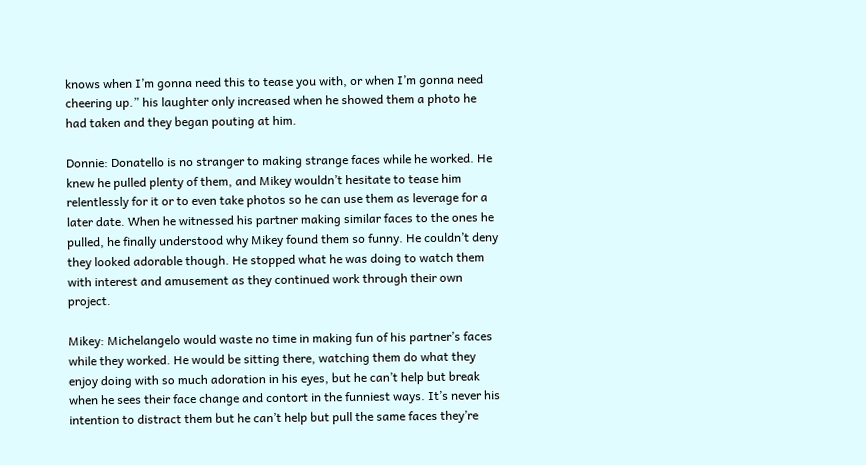knows when I’m gonna need this to tease you with, or when I’m gonna need cheering up.” his laughter only increased when he showed them a photo he had taken and they began pouting at him.

Donnie: Donatello is no stranger to making strange faces while he worked. He knew he pulled plenty of them, and Mikey wouldn’t hesitate to tease him relentlessly for it or to even take photos so he can use them as leverage for a later date. When he witnessed his partner making similar faces to the ones he pulled, he finally understood why Mikey found them so funny. He couldn’t deny they looked adorable though. He stopped what he was doing to watch them with interest and amusement as they continued work through their own project.

Mikey: Michelangelo would waste no time in making fun of his partner’s faces while they worked. He would be sitting there, watching them do what they enjoy doing with so much adoration in his eyes, but he can’t help but break when he sees their face change and contort in the funniest ways. It’s never his intention to distract them but he can’t help but pull the same faces they’re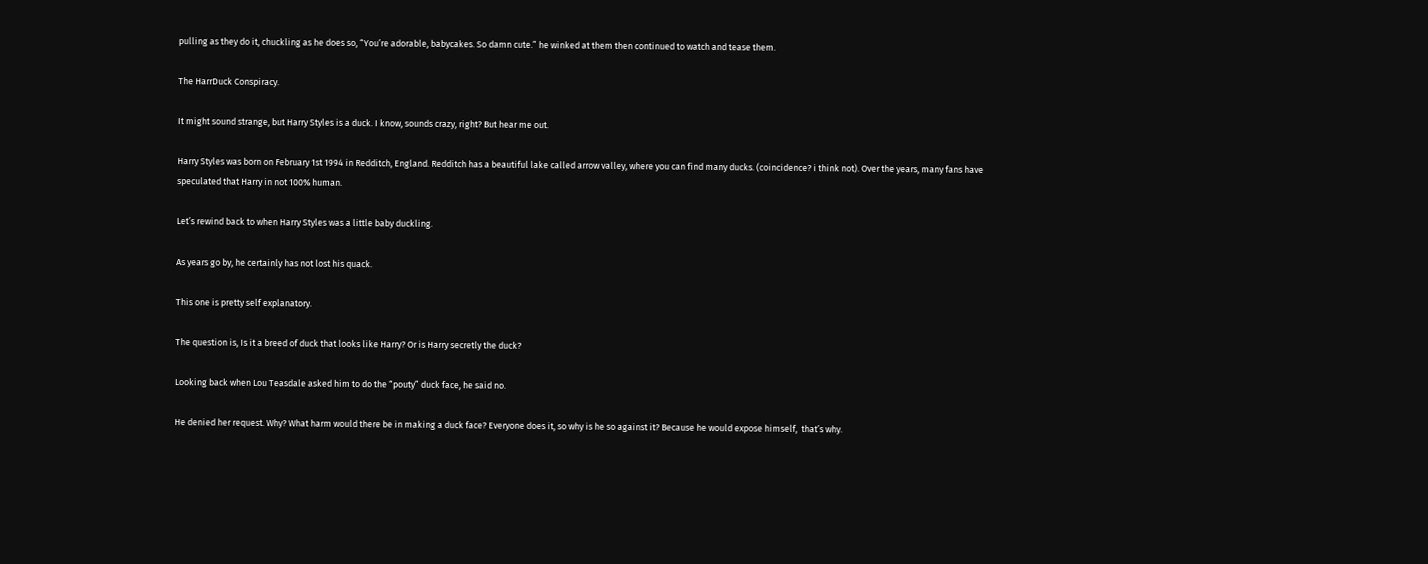pulling as they do it, chuckling as he does so, “You’re adorable, babycakes. So damn cute.” he winked at them then continued to watch and tease them.

The HarrDuck Conspiracy.

It might sound strange, but Harry Styles is a duck. I know, sounds crazy, right? But hear me out.

Harry Styles was born on February 1st 1994 in Redditch, England. Redditch has a beautiful lake called arrow valley, where you can find many ducks. (coincidence? i think not). Over the years, many fans have speculated that Harry in not 100% human.

Let’s rewind back to when Harry Styles was a little baby duckling.

As years go by, he certainly has not lost his quack.

This one is pretty self explanatory.

The question is, Is it a breed of duck that looks like Harry? Or is Harry secretly the duck?

Looking back when Lou Teasdale asked him to do the “pouty” duck face, he said no.

He denied her request. Why? What harm would there be in making a duck face? Everyone does it, so why is he so against it? Because he would expose himself,  that’s why.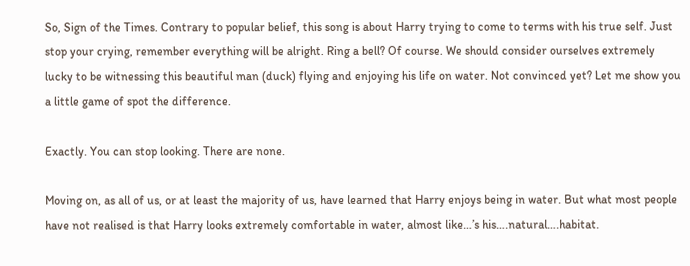So, Sign of the Times. Contrary to popular belief, this song is about Harry trying to come to terms with his true self. Just stop your crying, remember everything will be alright. Ring a bell? Of course. We should consider ourselves extremely lucky to be witnessing this beautiful man (duck) flying and enjoying his life on water. Not convinced yet? Let me show you a little game of spot the difference.

Exactly. You can stop looking. There are none.

Moving on, as all of us, or at least the majority of us, have learned that Harry enjoys being in water. But what most people have not realised is that Harry looks extremely comfortable in water, almost like…’s his….natural….habitat.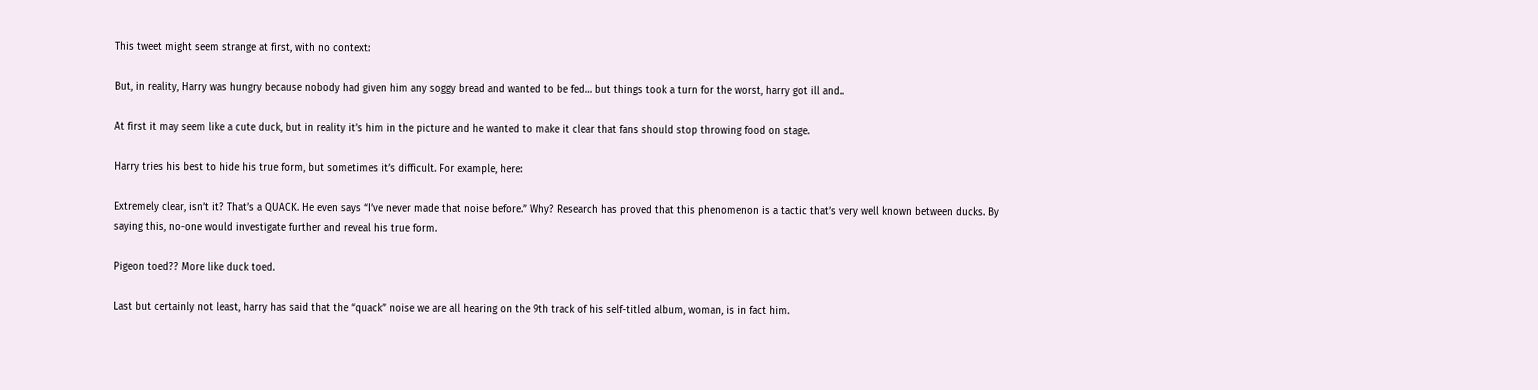This tweet might seem strange at first, with no context:

But, in reality, Harry was hungry because nobody had given him any soggy bread and wanted to be fed… but things took a turn for the worst, harry got ill and..

At first it may seem like a cute duck, but in reality it’s him in the picture and he wanted to make it clear that fans should stop throwing food on stage.

Harry tries his best to hide his true form, but sometimes it’s difficult. For example, here:

Extremely clear, isn’t it? That’s a QUACK. He even says “I’ve never made that noise before.” Why? Research has proved that this phenomenon is a tactic that’s very well known between ducks. By saying this, no-one would investigate further and reveal his true form.

Pigeon toed?? More like duck toed.

Last but certainly not least, harry has said that the “quack” noise we are all hearing on the 9th track of his self-titled album, woman, is in fact him.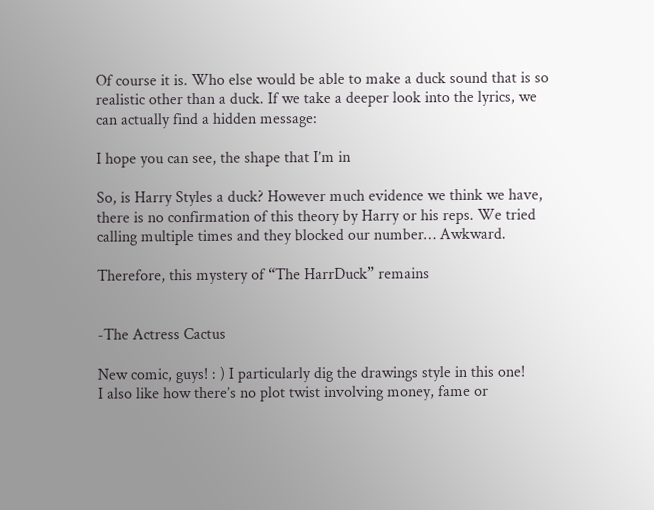Of course it is. Who else would be able to make a duck sound that is so realistic other than a duck. If we take a deeper look into the lyrics, we can actually find a hidden message:

I hope you can see, the shape that I’m in

So, is Harry Styles a duck? However much evidence we think we have, there is no confirmation of this theory by Harry or his reps. We tried calling multiple times and they blocked our number… Awkward.

Therefore, this mystery of “The HarrDuck” remains


-The Actress Cactus

New comic, guys! : ) I particularly dig the drawings style in this one!
I also like how there’s no plot twist involving money, fame or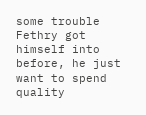some trouble Fethry got himself into before, he just want to spend quality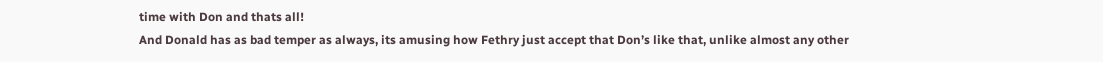time with Don and thats all!
And Donald has as bad temper as always, its amusing how Fethry just accept that Don’s like that, unlike almost any other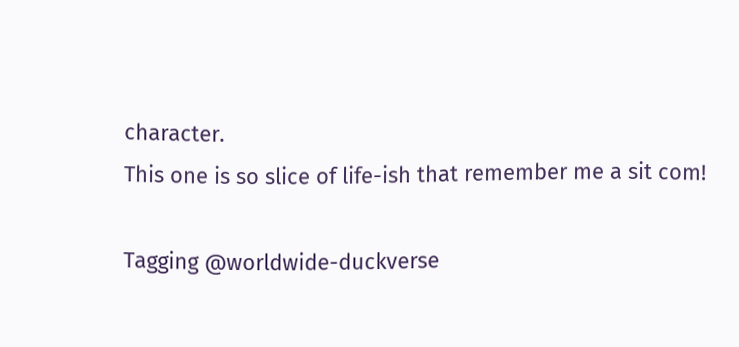character.
This one is so slice of life-ish that remember me a sit com!

Tagging @worldwide-duckverse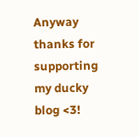Anyway thanks for supporting my ducky blog <3!